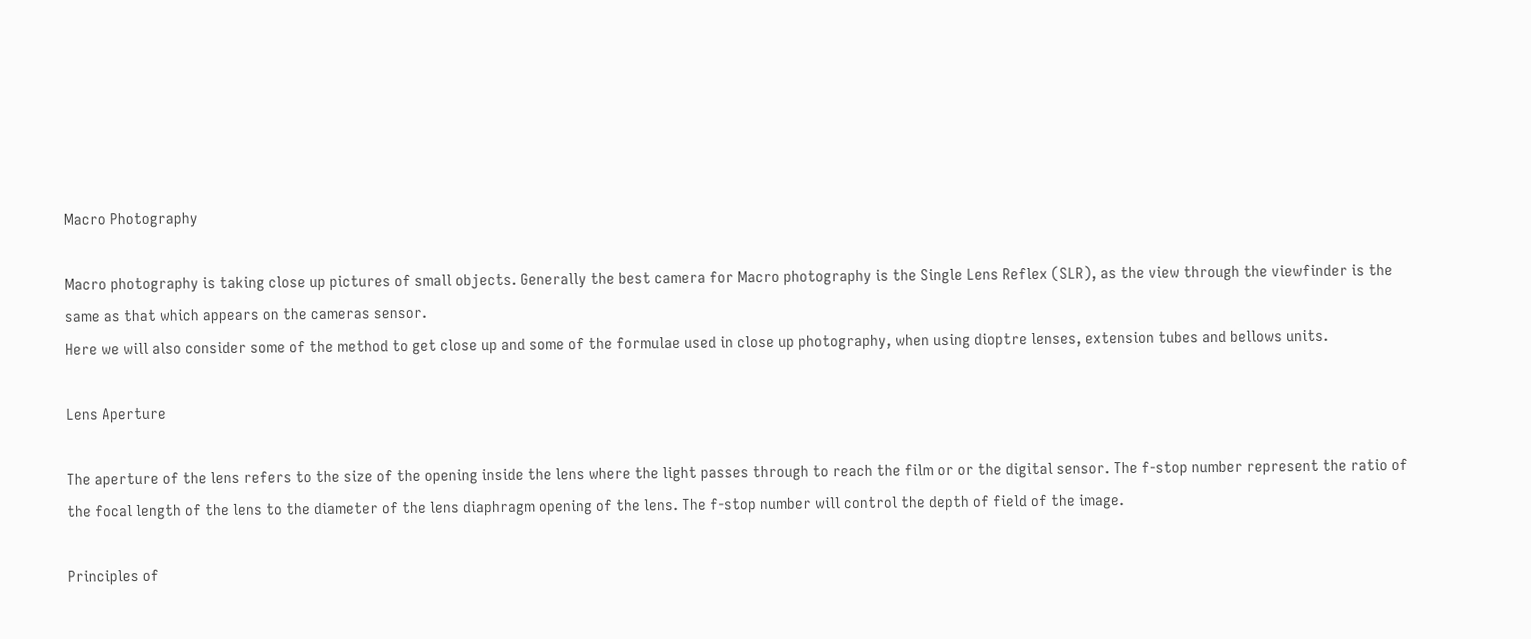Macro Photography

Macro photography is taking close up pictures of small objects. Generally the best camera for Macro photography is the Single Lens Reflex (SLR), as the view through the viewfinder is the same as that which appears on the cameras sensor.
Here we will also consider some of the method to get close up and some of the formulae used in close up photography, when using dioptre lenses, extension tubes and bellows units.

Lens Aperture

The aperture of the lens refers to the size of the opening inside the lens where the light passes through to reach the film or or the digital sensor. The f-stop number represent the ratio of the focal length of the lens to the diameter of the lens diaphragm opening of the lens. The f-stop number will control the depth of field of the image.

Principles of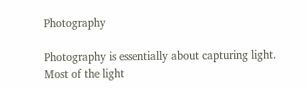Photography

Photography is essentially about capturing light. Most of the light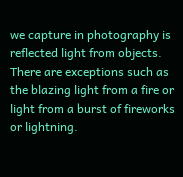we capture in photography is reflected light from objects. There are exceptions such as the blazing light from a fire or light from a burst of fireworks or lightning.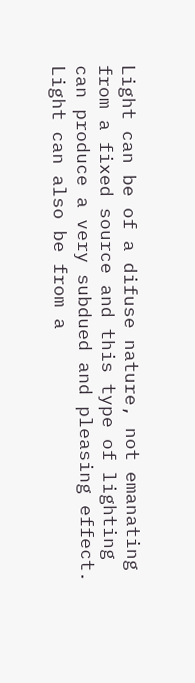Light can be of a difuse nature, not emanating from a fixed source and this type of lighting can produce a very subdued and pleasing effect. Light can also be from a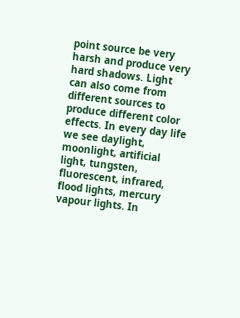point source be very harsh and produce very hard shadows. Light can also come from different sources to produce different color effects. In every day life we see daylight, moonlight, artificial light, tungsten, fluorescent, infrared, flood lights, mercury vapour lights. In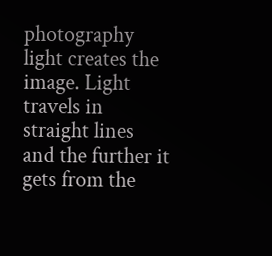photography light creates the image. Light travels in straight lines and the further it gets from the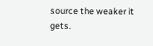source the weaker it gets.